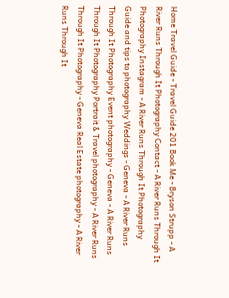Home Travel Guide - Travel Guide 201 Book Me - Bryson Strupp - A River Runs Through It Photography Contact - A River Runs Through It Photography Instagram - A River Runs Through It Photography Guide and tips to photography Weddings - Geneva - A River Runs Through It Photography Event photography - Geneva - A River Runs Through It Photography Portrait & Travel photography - A River Runs Through It Photography - Geneva Real Estate photography - A River Runs Through It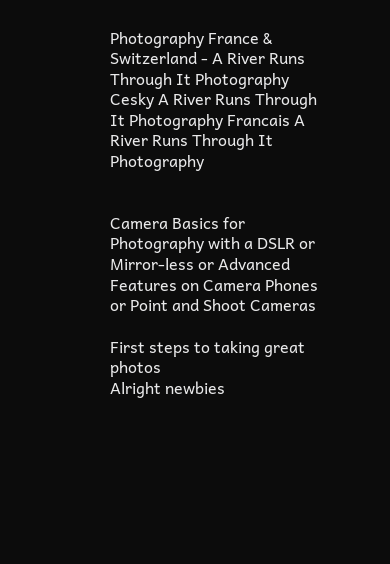Photography France & Switzerland - A River Runs Through It Photography Cesky A River Runs Through It Photography Francais A River Runs Through It Photography


Camera Basics for Photography with a DSLR or Mirror-less or Advanced Features on Camera Phones or Point and Shoot Cameras

First steps to taking great photos
Alright newbies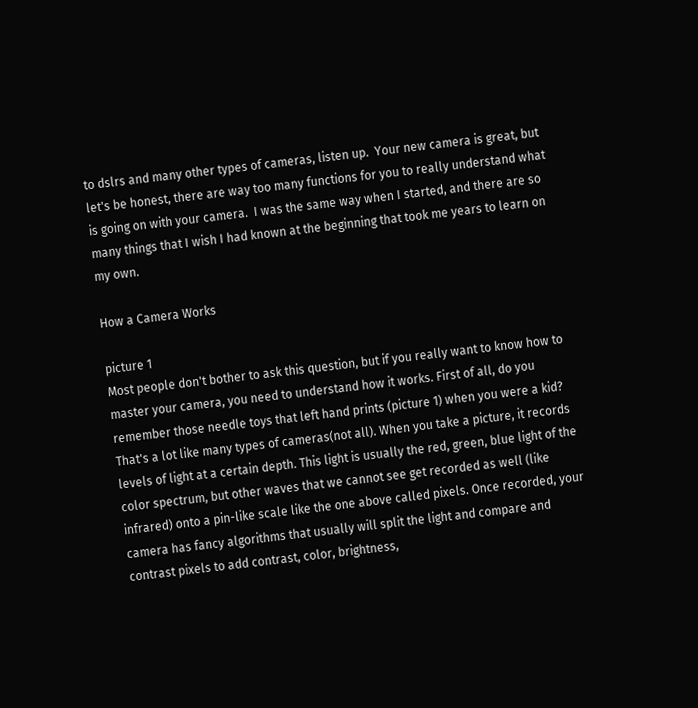to dslrs and many other types of cameras, listen up.  Your new camera is great, but let's be honest, there are way too many functions for you to really understand what is going on with your camera.  I was the same way when I started, and there are so many things that I wish I had known at the beginning that took me years to learn on my own.

How a Camera Works

picture 1
Most people don't bother to ask this question, but if you really want to know how to master your camera, you need to understand how it works. First of all, do you remember those needle toys that left hand prints (picture 1) when you were a kid? That's a lot like many types of cameras(not all). When you take a picture, it records levels of light at a certain depth. This light is usually the red, green, blue light of the color spectrum, but other waves that we cannot see get recorded as well (like infrared) onto a pin-like scale like the one above called pixels. Once recorded, your camera has fancy algorithms that usually will split the light and compare and contrast pixels to add contrast, color, brightness,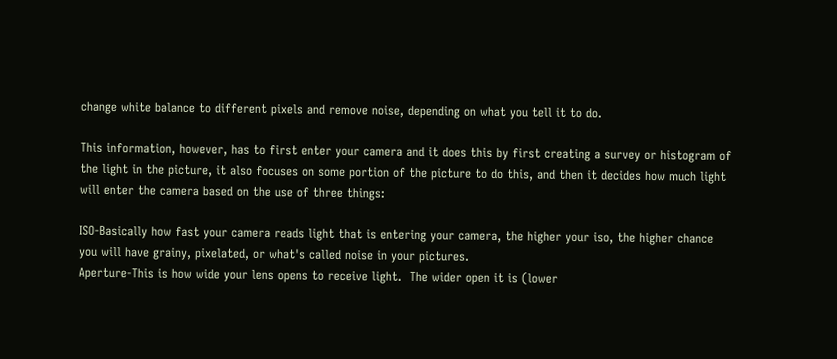change white balance to different pixels and remove noise, depending on what you tell it to do.

This information, however, has to first enter your camera and it does this by first creating a survey or histogram of the light in the picture, it also focuses on some portion of the picture to do this, and then it decides how much light will enter the camera based on the use of three things:

ISO-Basically how fast your camera reads light that is entering your camera, the higher your iso, the higher chance you will have grainy, pixelated, or what's called noise in your pictures.
Aperture-This is how wide your lens opens to receive light.  The wider open it is (lower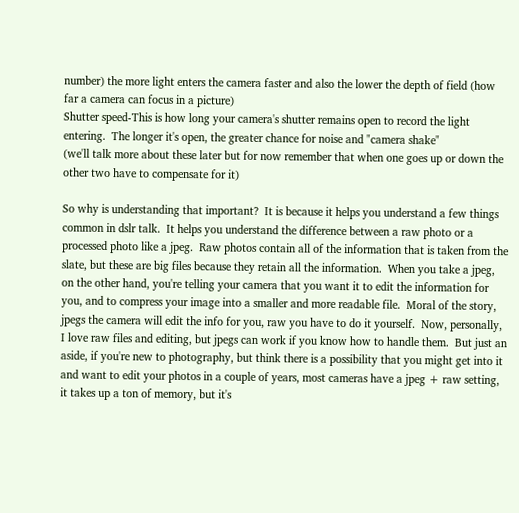number) the more light enters the camera faster and also the lower the depth of field (how far a camera can focus in a picture)
Shutter speed-This is how long your camera's shutter remains open to record the light entering.  The longer it's open, the greater chance for noise and "camera shake"
(we'll talk more about these later but for now remember that when one goes up or down the other two have to compensate for it)

So why is understanding that important?  It is because it helps you understand a few things common in dslr talk.  It helps you understand the difference between a raw photo or a processed photo like a jpeg.  Raw photos contain all of the information that is taken from the slate, but these are big files because they retain all the information.  When you take a jpeg, on the other hand, you're telling your camera that you want it to edit the information for you, and to compress your image into a smaller and more readable file.  Moral of the story, jpegs the camera will edit the info for you, raw you have to do it yourself.  Now, personally, I love raw files and editing, but jpegs can work if you know how to handle them.  But just an aside, if you're new to photography, but think there is a possibility that you might get into it and want to edit your photos in a couple of years, most cameras have a jpeg + raw setting, it takes up a ton of memory, but it's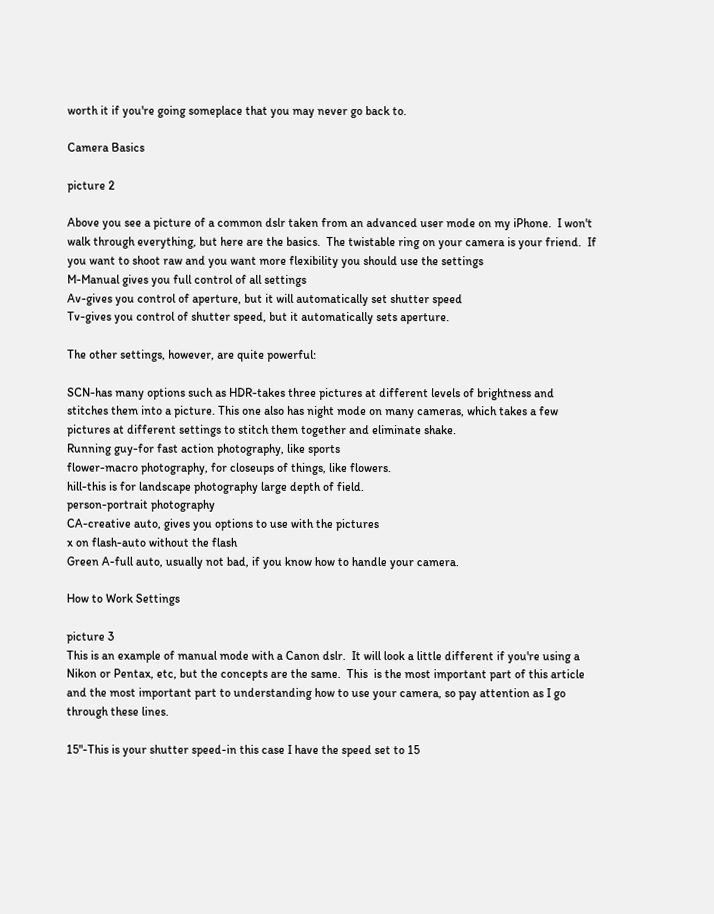worth it if you're going someplace that you may never go back to.

Camera Basics

picture 2

Above you see a picture of a common dslr taken from an advanced user mode on my iPhone.  I won't walk through everything, but here are the basics.  The twistable ring on your camera is your friend.  If you want to shoot raw and you want more flexibility you should use the settings
M-Manual gives you full control of all settings
Av-gives you control of aperture, but it will automatically set shutter speed
Tv-gives you control of shutter speed, but it automatically sets aperture.

The other settings, however, are quite powerful:

SCN-has many options such as HDR-takes three pictures at different levels of brightness and stitches them into a picture. This one also has night mode on many cameras, which takes a few pictures at different settings to stitch them together and eliminate shake.
Running guy-for fast action photography, like sports
flower-macro photography, for closeups of things, like flowers.
hill-this is for landscape photography large depth of field.
person-portrait photography
CA-creative auto, gives you options to use with the pictures
x on flash-auto without the flash
Green A-full auto, usually not bad, if you know how to handle your camera.

How to Work Settings

picture 3
This is an example of manual mode with a Canon dslr.  It will look a little different if you're using a Nikon or Pentax, etc, but the concepts are the same.  This  is the most important part of this article and the most important part to understanding how to use your camera, so pay attention as I go through these lines.

15"-This is your shutter speed-in this case I have the speed set to 15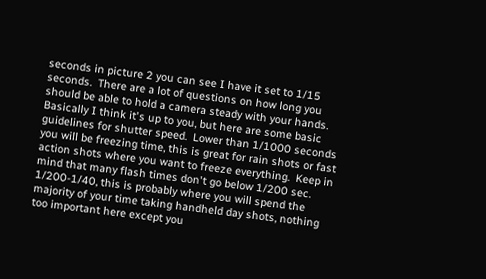seconds in picture 2 you can see I have it set to 1/15 seconds.  There are a lot of questions on how long you should be able to hold a camera steady with your hands.  Basically I think it's up to you, but here are some basic guidelines for shutter speed.  Lower than 1/1000 seconds you will be freezing time, this is great for rain shots or fast action shots where you want to freeze everything.  Keep in mind that many flash times don't go below 1/200 sec.  1/200-1/40, this is probably where you will spend the majority of your time taking handheld day shots, nothing too important here except you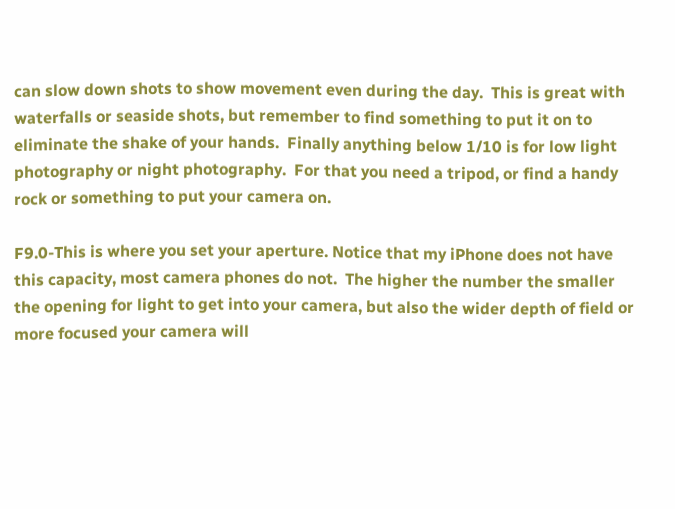can slow down shots to show movement even during the day.  This is great with waterfalls or seaside shots, but remember to find something to put it on to eliminate the shake of your hands.  Finally anything below 1/10 is for low light photography or night photography.  For that you need a tripod, or find a handy rock or something to put your camera on.

F9.0-This is where you set your aperture. Notice that my iPhone does not have this capacity, most camera phones do not.  The higher the number the smaller the opening for light to get into your camera, but also the wider depth of field or more focused your camera will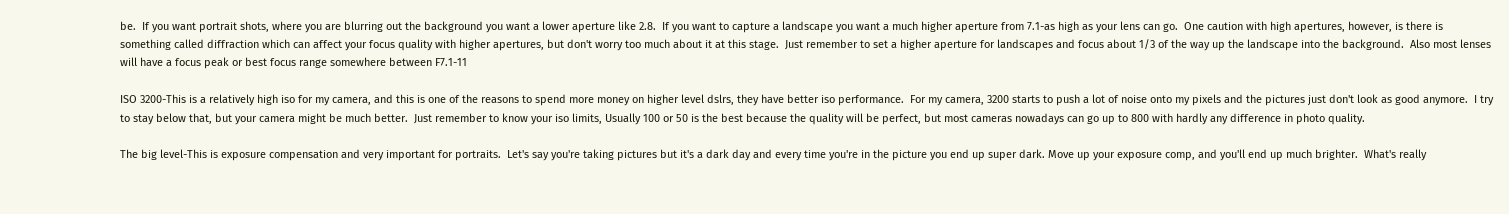be.  If you want portrait shots, where you are blurring out the background you want a lower aperture like 2.8.  If you want to capture a landscape you want a much higher aperture from 7.1-as high as your lens can go.  One caution with high apertures, however, is there is something called diffraction which can affect your focus quality with higher apertures, but don't worry too much about it at this stage.  Just remember to set a higher aperture for landscapes and focus about 1/3 of the way up the landscape into the background.  Also most lenses will have a focus peak or best focus range somewhere between F7.1-11

ISO 3200-This is a relatively high iso for my camera, and this is one of the reasons to spend more money on higher level dslrs, they have better iso performance.  For my camera, 3200 starts to push a lot of noise onto my pixels and the pictures just don't look as good anymore.  I try to stay below that, but your camera might be much better.  Just remember to know your iso limits, Usually 100 or 50 is the best because the quality will be perfect, but most cameras nowadays can go up to 800 with hardly any difference in photo quality.

The big level-This is exposure compensation and very important for portraits.  Let's say you're taking pictures but it's a dark day and every time you're in the picture you end up super dark. Move up your exposure comp, and you'll end up much brighter.  What's really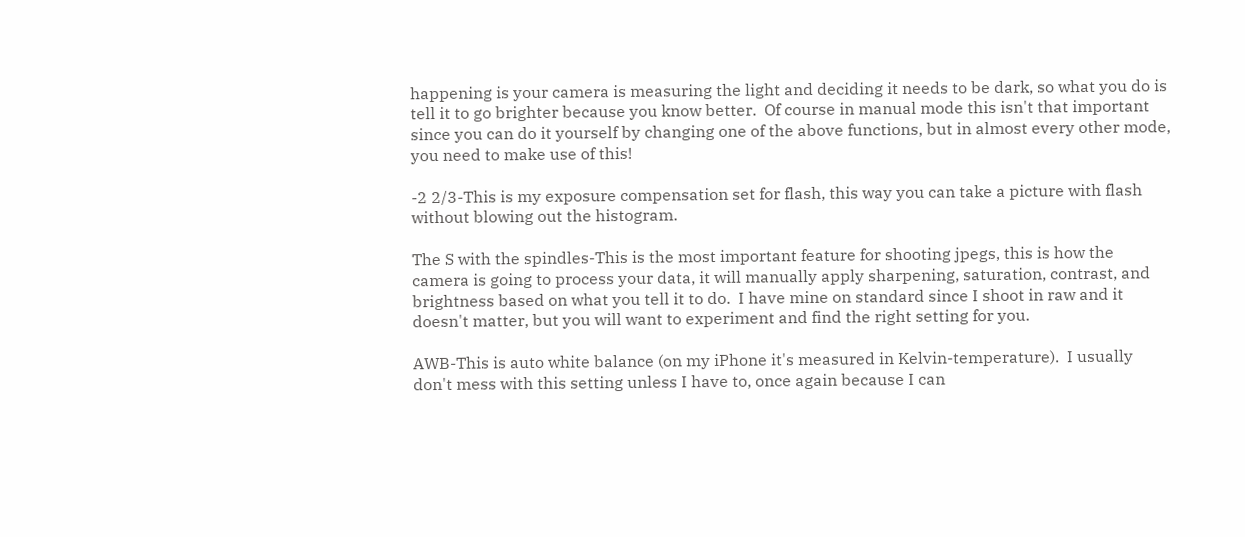happening is your camera is measuring the light and deciding it needs to be dark, so what you do is tell it to go brighter because you know better.  Of course in manual mode this isn't that important since you can do it yourself by changing one of the above functions, but in almost every other mode, you need to make use of this!

-2 2/3-This is my exposure compensation set for flash, this way you can take a picture with flash without blowing out the histogram.

The S with the spindles-This is the most important feature for shooting jpegs, this is how the camera is going to process your data, it will manually apply sharpening, saturation, contrast, and brightness based on what you tell it to do.  I have mine on standard since I shoot in raw and it doesn't matter, but you will want to experiment and find the right setting for you.

AWB-This is auto white balance (on my iPhone it's measured in Kelvin-temperature).  I usually don't mess with this setting unless I have to, once again because I can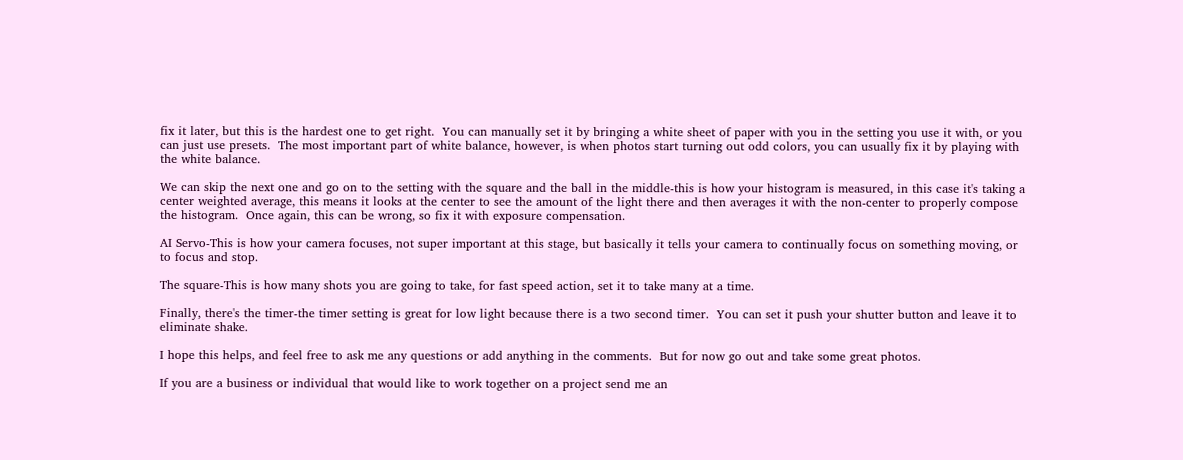fix it later, but this is the hardest one to get right.  You can manually set it by bringing a white sheet of paper with you in the setting you use it with, or you can just use presets.  The most important part of white balance, however, is when photos start turning out odd colors, you can usually fix it by playing with the white balance.

We can skip the next one and go on to the setting with the square and the ball in the middle-this is how your histogram is measured, in this case it's taking a center weighted average, this means it looks at the center to see the amount of the light there and then averages it with the non-center to properly compose the histogram.  Once again, this can be wrong, so fix it with exposure compensation.

AI Servo-This is how your camera focuses, not super important at this stage, but basically it tells your camera to continually focus on something moving, or to focus and stop.

The square-This is how many shots you are going to take, for fast speed action, set it to take many at a time.

Finally, there's the timer-the timer setting is great for low light because there is a two second timer.  You can set it push your shutter button and leave it to eliminate shake.

I hope this helps, and feel free to ask me any questions or add anything in the comments.  But for now go out and take some great photos.

If you are a business or individual that would like to work together on a project send me an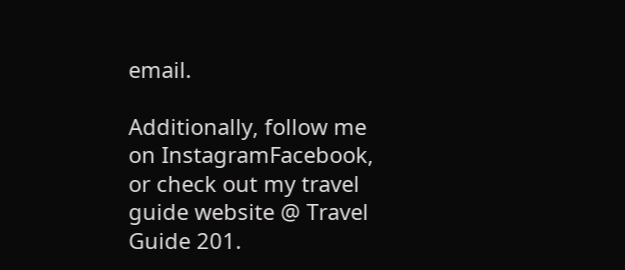email.

Additionally, follow me on InstagramFacebook, or check out my travel guide website @ Travel Guide 201.